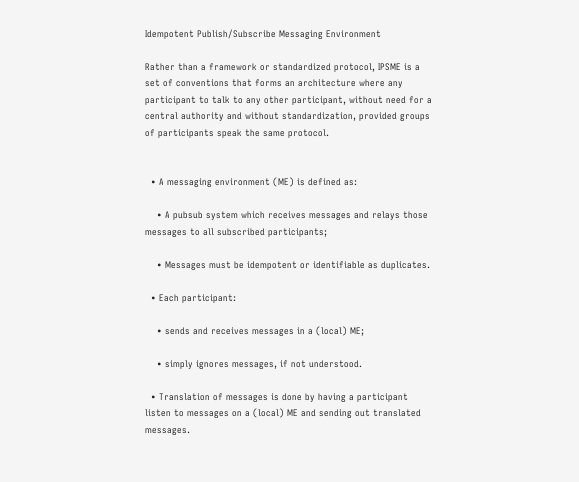Idempotent Publish/Subscribe Messaging Environment

Rather than a framework or standardized protocol, IPSME is a set of conventions that forms an architecture where any participant to talk to any other participant, without need for a central authority and without standardization, provided groups of participants speak the same protocol.


  • A messaging environment (ME) is defined as:

    • A pubsub system which receives messages and relays those messages to all subscribed participants;

    • Messages must be idempotent or identifiable as duplicates.

  • Each participant:

    • sends and receives messages in a (local) ME;

    • simply ignores messages, if not understood.

  • Translation of messages is done by having a participant listen to messages on a (local) ME and sending out translated messages.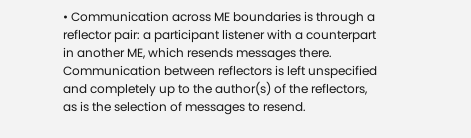• Communication across ME boundaries is through a reflector pair: a participant listener with a counterpart in another ME, which resends messages there. Communication between reflectors is left unspecified and completely up to the author(s) of the reflectors, as is the selection of messages to resend.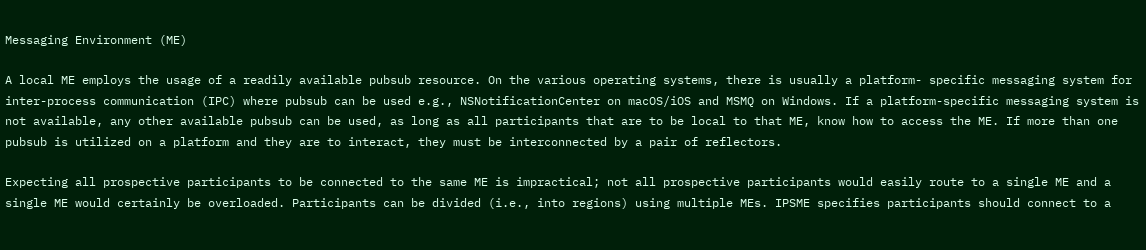Messaging Environment (ME)

A local ME employs the usage of a readily available pubsub resource. On the various operating systems, there is usually a platform- specific messaging system for inter-process communication (IPC) where pubsub can be used e.g., NSNotificationCenter on macOS/iOS and MSMQ on Windows. If a platform-specific messaging system is not available, any other available pubsub can be used, as long as all participants that are to be local to that ME, know how to access the ME. If more than one pubsub is utilized on a platform and they are to interact, they must be interconnected by a pair of reflectors.

Expecting all prospective participants to be connected to the same ME is impractical; not all prospective participants would easily route to a single ME and a single ME would certainly be overloaded. Participants can be divided (i.e., into regions) using multiple MEs. IPSME specifies participants should connect to a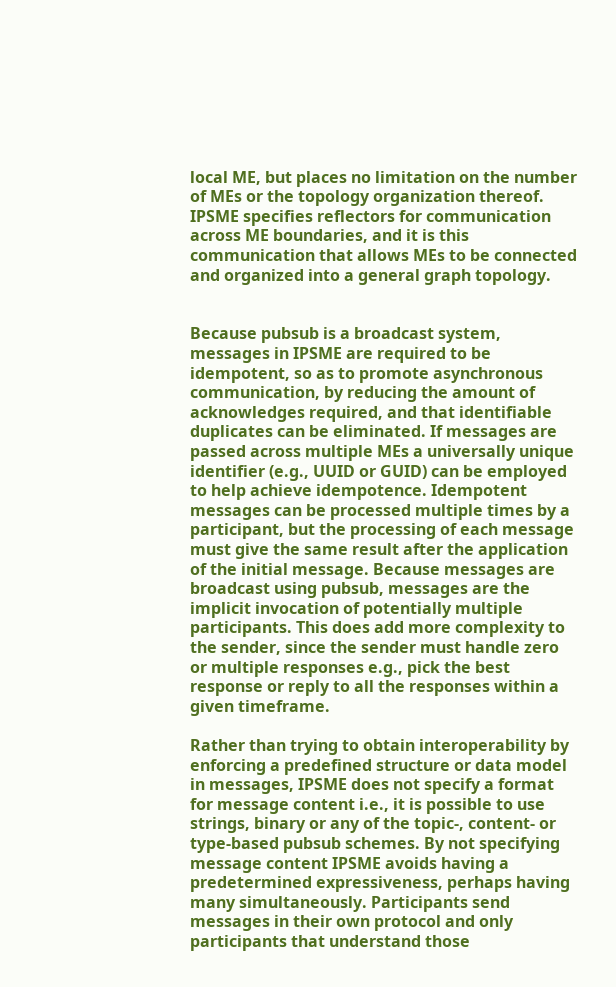local ME, but places no limitation on the number of MEs or the topology organization thereof. IPSME specifies reflectors for communication across ME boundaries, and it is this communication that allows MEs to be connected and organized into a general graph topology.


Because pubsub is a broadcast system, messages in IPSME are required to be idempotent, so as to promote asynchronous communication, by reducing the amount of acknowledges required, and that identifiable duplicates can be eliminated. If messages are passed across multiple MEs a universally unique identifier (e.g., UUID or GUID) can be employed to help achieve idempotence. Idempotent messages can be processed multiple times by a participant, but the processing of each message must give the same result after the application of the initial message. Because messages are broadcast using pubsub, messages are the implicit invocation of potentially multiple participants. This does add more complexity to the sender, since the sender must handle zero or multiple responses e.g., pick the best response or reply to all the responses within a given timeframe.

Rather than trying to obtain interoperability by enforcing a predefined structure or data model in messages, IPSME does not specify a format for message content i.e., it is possible to use strings, binary or any of the topic-, content- or type-based pubsub schemes. By not specifying message content IPSME avoids having a predetermined expressiveness, perhaps having many simultaneously. Participants send messages in their own protocol and only participants that understand those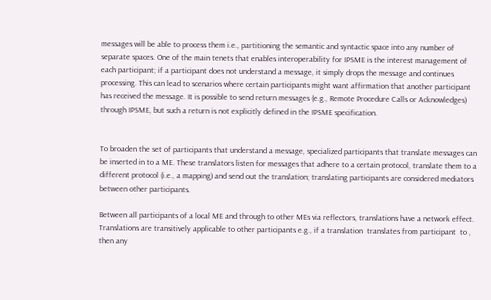messages will be able to process them i.e., partitioning the semantic and syntactic space into any number of separate spaces. One of the main tenets that enables interoperability for IPSME is the interest management of each participant; if a participant does not understand a message, it simply drops the message and continues processing. This can lead to scenarios where certain participants might want affirmation that another participant has received the message. It is possible to send return messages (e.g., Remote Procedure Calls or Acknowledges) through IPSME, but such a return is not explicitly defined in the IPSME specification.


To broaden the set of participants that understand a message, specialized participants that translate messages can be inserted in to a ME. These translators listen for messages that adhere to a certain protocol, translate them to a different protocol (i.e., a mapping) and send out the translation; translating participants are considered mediators between other participants.

Between all participants of a local ME and through to other MEs via reflectors, translations have a network effect. Translations are transitively applicable to other participants e.g., if a translation  translates from participant  to , then any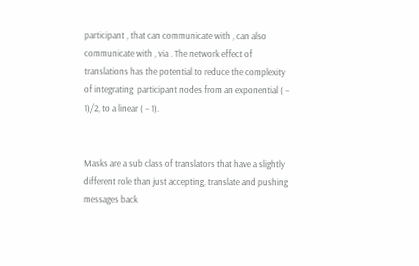participant , that can communicate with , can also communicate with , via . The network effect of translations has the potential to reduce the complexity of integrating  participant nodes from an exponential ( − 1)/2, to a linear ( − 1).


Masks are a sub class of translators that have a slightly different role than just accepting, translate and pushing messages back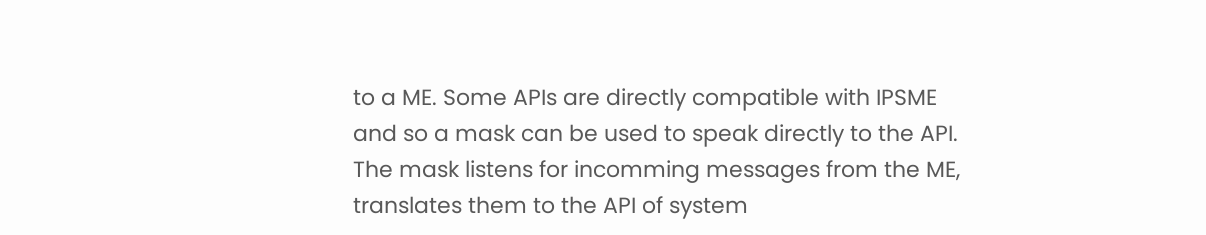to a ME. Some APIs are directly compatible with IPSME and so a mask can be used to speak directly to the API. The mask listens for incomming messages from the ME, translates them to the API of system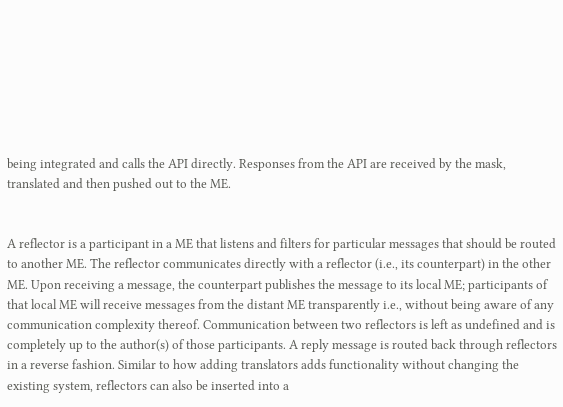being integrated and calls the API directly. Responses from the API are received by the mask, translated and then pushed out to the ME.


A reflector is a participant in a ME that listens and filters for particular messages that should be routed to another ME. The reflector communicates directly with a reflector (i.e., its counterpart) in the other ME. Upon receiving a message, the counterpart publishes the message to its local ME; participants of that local ME will receive messages from the distant ME transparently i.e., without being aware of any communication complexity thereof. Communication between two reflectors is left as undefined and is completely up to the author(s) of those participants. A reply message is routed back through reflectors in a reverse fashion. Similar to how adding translators adds functionality without changing the existing system, reflectors can also be inserted into a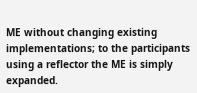ME without changing existing implementations; to the participants using a reflector the ME is simply expanded.